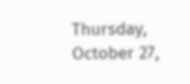Thursday, October 27,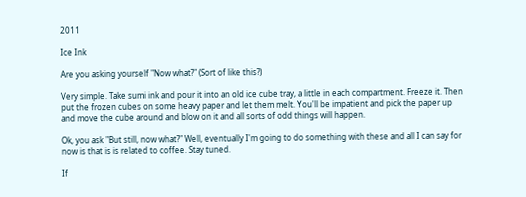2011

Ice Ink

Are you asking yourself "Now what?" (Sort of like this?)

Very simple. Take sumi ink and pour it into an old ice cube tray, a little in each compartment. Freeze it. Then put the frozen cubes on some heavy paper and let them melt. You'll be impatient and pick the paper up and move the cube around and blow on it and all sorts of odd things will happen.

Ok, you ask "But still, now what?" Well, eventually I'm going to do something with these and all I can say for now is that is is related to coffee. Stay tuned.

If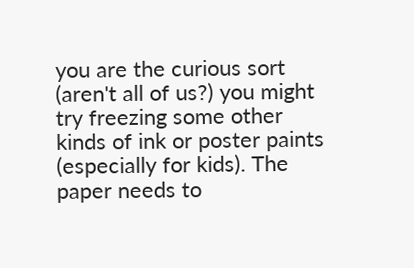you are the curious sort (aren't all of us?) you might try freezing some other kinds of ink or poster paints (especially for kids). The paper needs to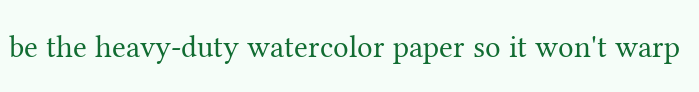be the heavy-duty watercolor paper so it won't warp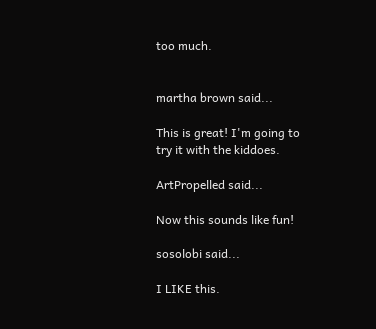too much.


martha brown said...

This is great! I'm going to try it with the kiddoes.

ArtPropelled said...

Now this sounds like fun!

sosolobi said...

I LIKE this.